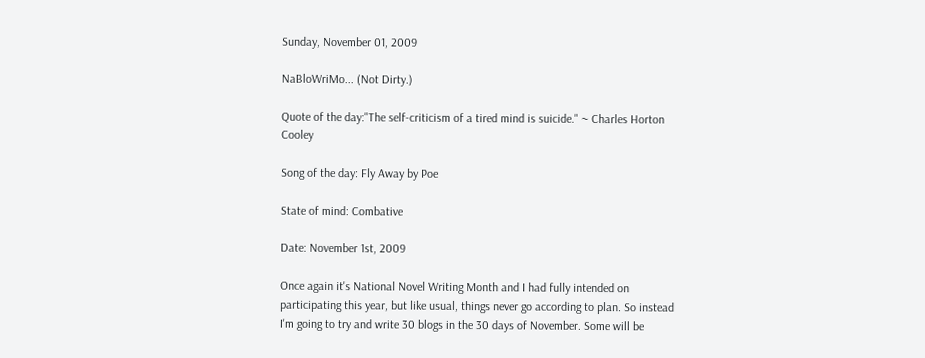Sunday, November 01, 2009

NaBloWriMo... (Not Dirty.)

Quote of the day:"The self-criticism of a tired mind is suicide." ~ Charles Horton Cooley

Song of the day: Fly Away by Poe

State of mind: Combative

Date: November 1st, 2009

Once again it's National Novel Writing Month and I had fully intended on participating this year, but like usual, things never go according to plan. So instead I'm going to try and write 30 blogs in the 30 days of November. Some will be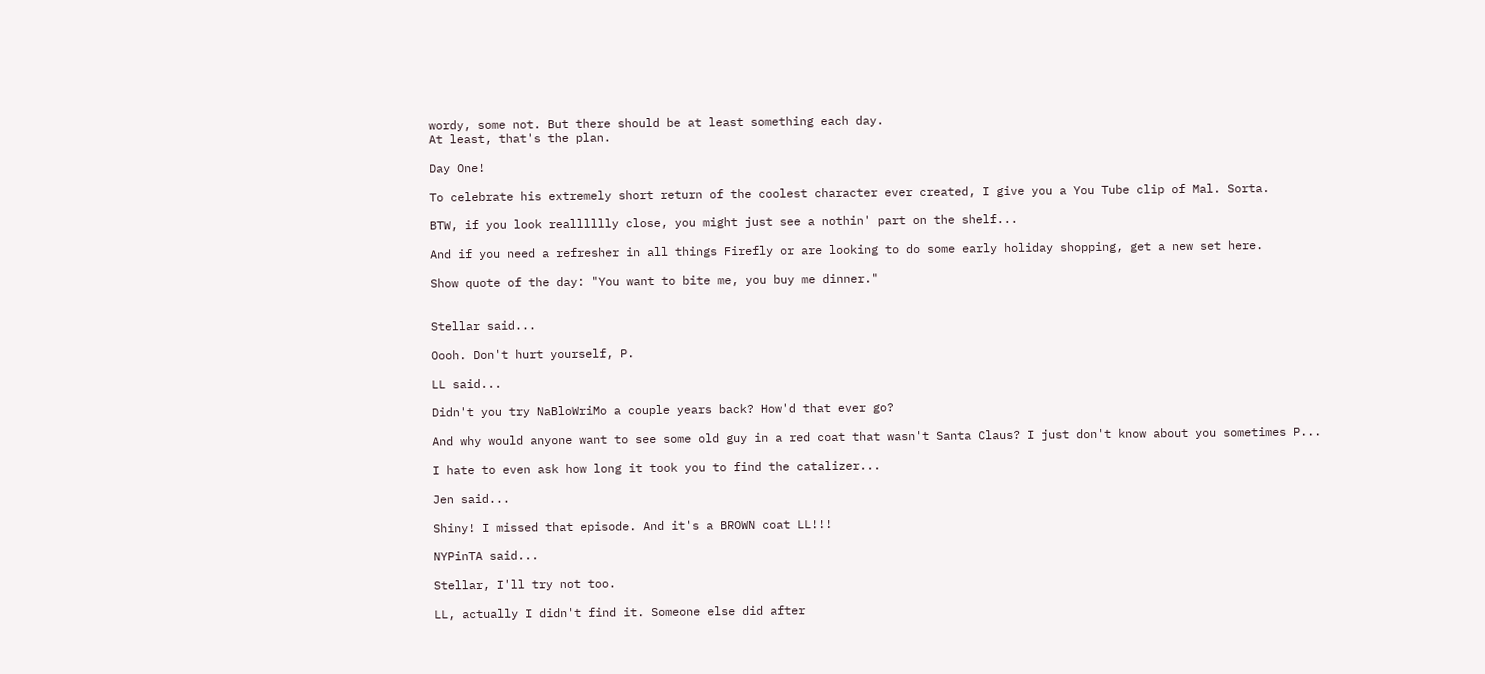wordy, some not. But there should be at least something each day.
At least, that's the plan.

Day One!

To celebrate his extremely short return of the coolest character ever created, I give you a You Tube clip of Mal. Sorta.

BTW, if you look realllllly close, you might just see a nothin' part on the shelf...

And if you need a refresher in all things Firefly or are looking to do some early holiday shopping, get a new set here.

Show quote of the day: "You want to bite me, you buy me dinner."


Stellar said...

Oooh. Don't hurt yourself, P.

LL said...

Didn't you try NaBloWriMo a couple years back? How'd that ever go?

And why would anyone want to see some old guy in a red coat that wasn't Santa Claus? I just don't know about you sometimes P...

I hate to even ask how long it took you to find the catalizer...

Jen said...

Shiny! I missed that episode. And it's a BROWN coat LL!!!

NYPinTA said...

Stellar, I'll try not too.

LL, actually I didn't find it. Someone else did after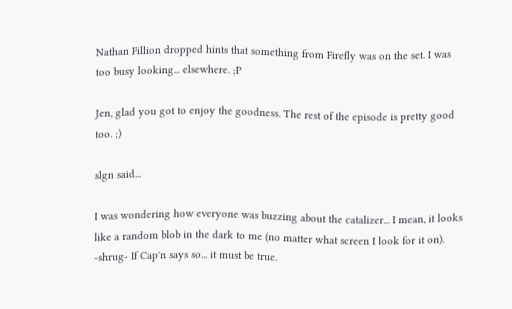Nathan Fillion dropped hints that something from Firefly was on the set. I was too busy looking... elsewhere. ;P

Jen, glad you got to enjoy the goodness. The rest of the episode is pretty good too. ;)

slgn said...

I was wondering how everyone was buzzing about the catalizer... I mean, it looks like a random blob in the dark to me (no matter what screen I look for it on). -shrug- If Cap'n says so... it must be true.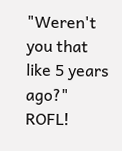"Weren't you that like 5 years ago?" ROFL!